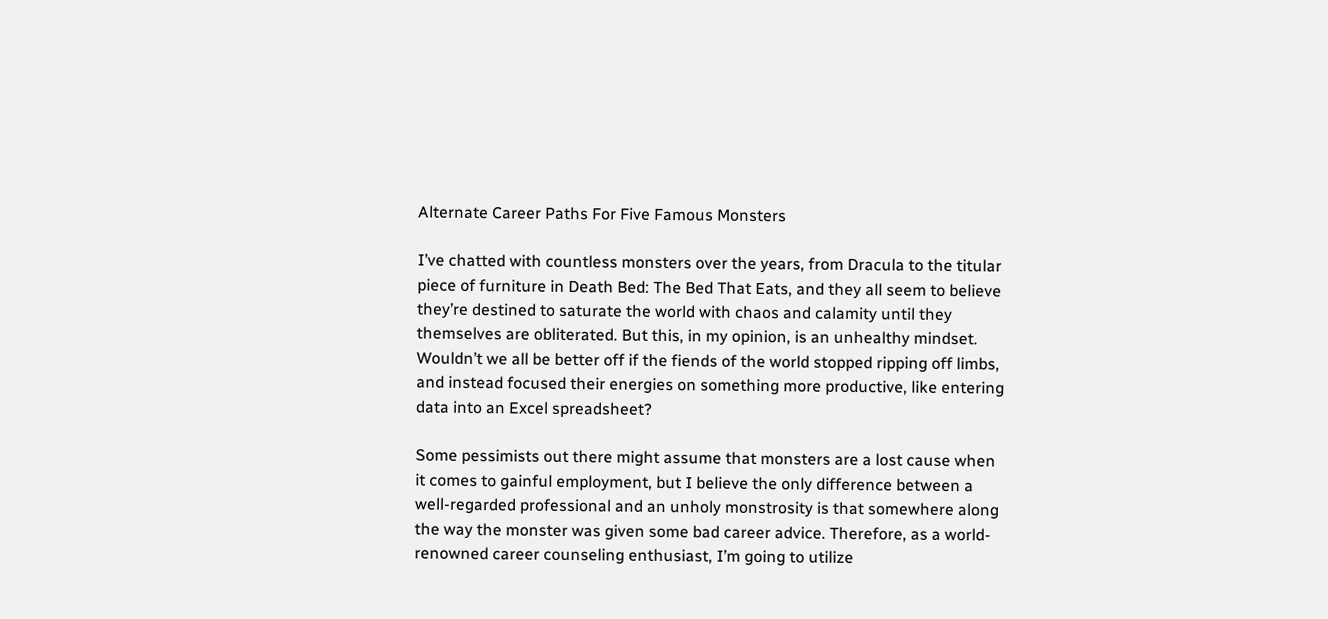Alternate Career Paths For Five Famous Monsters

I’ve chatted with countless monsters over the years, from Dracula to the titular piece of furniture in Death Bed: The Bed That Eats, and they all seem to believe they’re destined to saturate the world with chaos and calamity until they themselves are obliterated. But this, in my opinion, is an unhealthy mindset. Wouldn’t we all be better off if the fiends of the world stopped ripping off limbs, and instead focused their energies on something more productive, like entering data into an Excel spreadsheet?

Some pessimists out there might assume that monsters are a lost cause when it comes to gainful employment, but I believe the only difference between a well-regarded professional and an unholy monstrosity is that somewhere along the way the monster was given some bad career advice. Therefore, as a world-renowned career counseling enthusiast, I’m going to utilize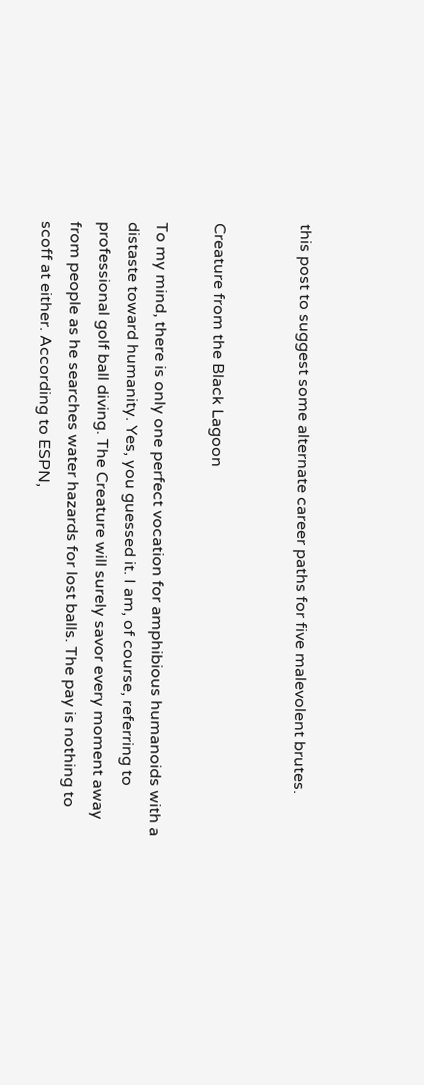this post to suggest some alternate career paths for five malevolent brutes.


Creature from the Black Lagoon

To my mind, there is only one perfect vocation for amphibious humanoids with a distaste toward humanity. Yes, you guessed it. I am, of course, referring to professional golf ball diving. The Creature will surely savor every moment away from people as he searches water hazards for lost balls. The pay is nothing to scoff at either. According to ESPN,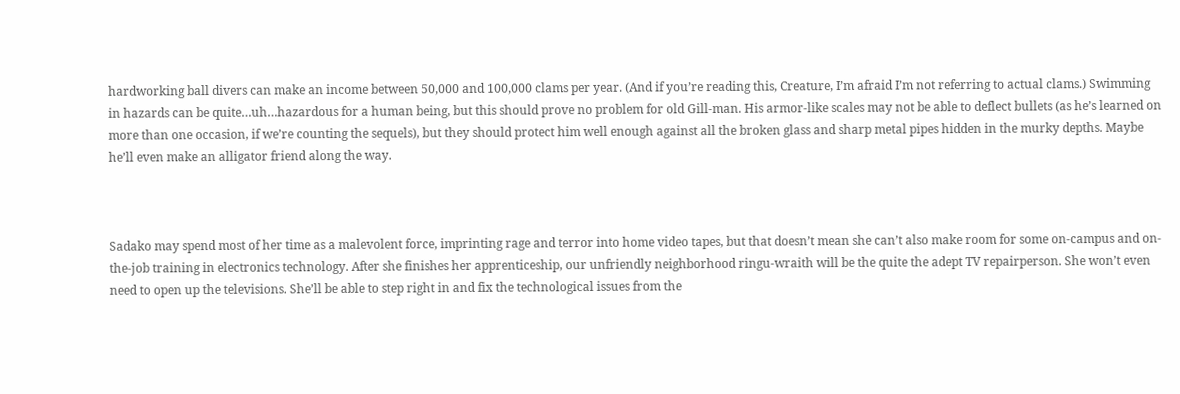hardworking ball divers can make an income between 50,000 and 100,000 clams per year. (And if you’re reading this, Creature, I’m afraid I’m not referring to actual clams.) Swimming in hazards can be quite…uh…hazardous for a human being, but this should prove no problem for old Gill-man. His armor-like scales may not be able to deflect bullets (as he’s learned on more than one occasion, if we’re counting the sequels), but they should protect him well enough against all the broken glass and sharp metal pipes hidden in the murky depths. Maybe he’ll even make an alligator friend along the way.



Sadako may spend most of her time as a malevolent force, imprinting rage and terror into home video tapes, but that doesn’t mean she can’t also make room for some on-campus and on-the-job training in electronics technology. After she finishes her apprenticeship, our unfriendly neighborhood ringu-wraith will be the quite the adept TV repairperson. She won’t even need to open up the televisions. She’ll be able to step right in and fix the technological issues from the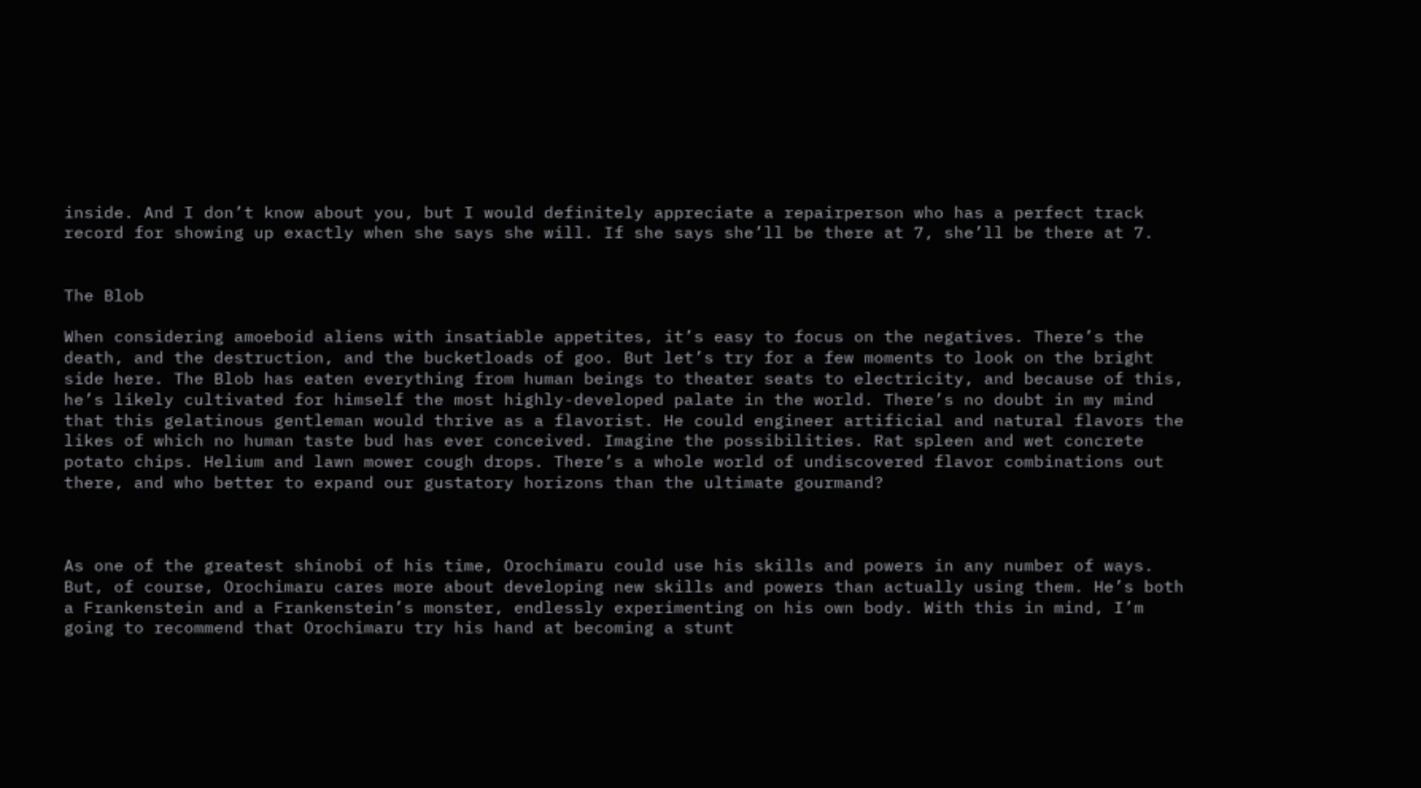inside. And I don’t know about you, but I would definitely appreciate a repairperson who has a perfect track record for showing up exactly when she says she will. If she says she’ll be there at 7, she’ll be there at 7.


The Blob

When considering amoeboid aliens with insatiable appetites, it’s easy to focus on the negatives. There’s the death, and the destruction, and the bucketloads of goo. But let’s try for a few moments to look on the bright side here. The Blob has eaten everything from human beings to theater seats to electricity, and because of this, he’s likely cultivated for himself the most highly-developed palate in the world. There’s no doubt in my mind that this gelatinous gentleman would thrive as a flavorist. He could engineer artificial and natural flavors the likes of which no human taste bud has ever conceived. Imagine the possibilities. Rat spleen and wet concrete potato chips. Helium and lawn mower cough drops. There’s a whole world of undiscovered flavor combinations out there, and who better to expand our gustatory horizons than the ultimate gourmand?



As one of the greatest shinobi of his time, Orochimaru could use his skills and powers in any number of ways. But, of course, Orochimaru cares more about developing new skills and powers than actually using them. He’s both a Frankenstein and a Frankenstein’s monster, endlessly experimenting on his own body. With this in mind, I’m going to recommend that Orochimaru try his hand at becoming a stunt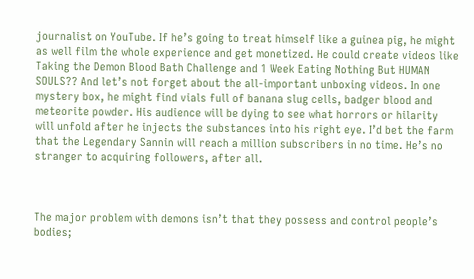journalist on YouTube. If he’s going to treat himself like a guinea pig, he might as well film the whole experience and get monetized. He could create videos like Taking the Demon Blood Bath Challenge and 1 Week Eating Nothing But HUMAN SOULS?? And let’s not forget about the all-important unboxing videos. In one mystery box, he might find vials full of banana slug cells, badger blood and meteorite powder. His audience will be dying to see what horrors or hilarity will unfold after he injects the substances into his right eye. I’d bet the farm that the Legendary Sannin will reach a million subscribers in no time. He’s no stranger to acquiring followers, after all.



The major problem with demons isn’t that they possess and control people’s bodies;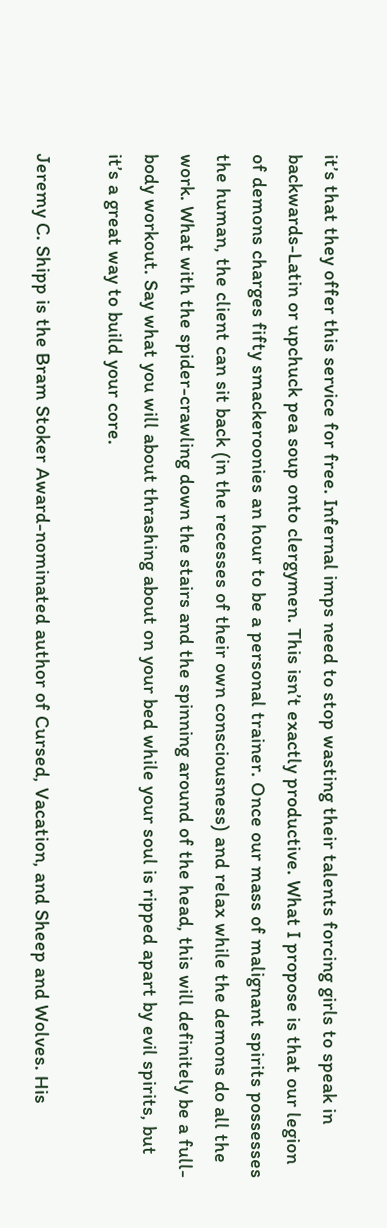it’s that they offer this service for free. Infernal imps need to stop wasting their talents forcing girls to speak in backwards-Latin or upchuck pea soup onto clergymen. This isn’t exactly productive. What I propose is that our legion of demons charges fifty smackeroonies an hour to be a personal trainer. Once our mass of malignant spirits possesses the human, the client can sit back (in the recesses of their own consciousness) and relax while the demons do all the work. What with the spider-crawling down the stairs and the spinning around of the head, this will definitely be a full-body workout. Say what you will about thrashing about on your bed while your soul is ripped apart by evil spirits, but it’s a great way to build your core.

Jeremy C. Shipp is the Bram Stoker Award-nominated author of Cursed, Vacation, and Sheep and Wolves. His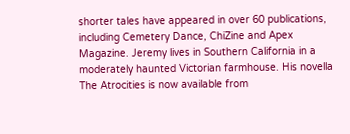shorter tales have appeared in over 60 publications, including Cemetery Dance, ChiZine and Apex Magazine. Jeremy lives in Southern California in a moderately haunted Victorian farmhouse. His novella The Atrocities is now available from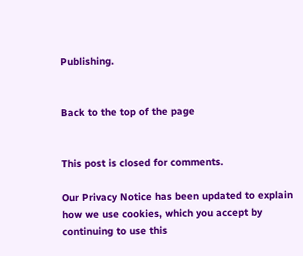Publishing.


Back to the top of the page


This post is closed for comments.

Our Privacy Notice has been updated to explain how we use cookies, which you accept by continuing to use this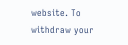website. To withdraw your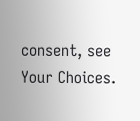consent, see Your Choices.